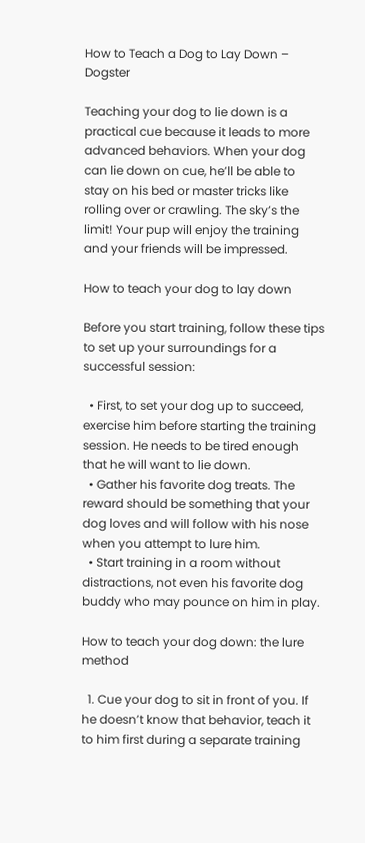How to Teach a Dog to Lay Down – Dogster

Teaching your dog to lie down is a practical cue because it leads to more advanced behaviors. When your dog can lie down on cue, he’ll be able to  stay on his bed or master tricks like rolling over or crawling. The sky’s the limit! Your pup will enjoy the training and your friends will be impressed.

How to teach your dog to lay down

Before you start training, follow these tips to set up your surroundings for a successful session:

  • First, to set your dog up to succeed, exercise him before starting the training session. He needs to be tired enough that he will want to lie down.
  • Gather his favorite dog treats. The reward should be something that your dog loves and will follow with his nose when you attempt to lure him.
  • Start training in a room without distractions, not even his favorite dog buddy who may pounce on him in play.

How to teach your dog down: the lure method

  1. Cue your dog to sit in front of you. If he doesn’t know that behavior, teach it to him first during a separate training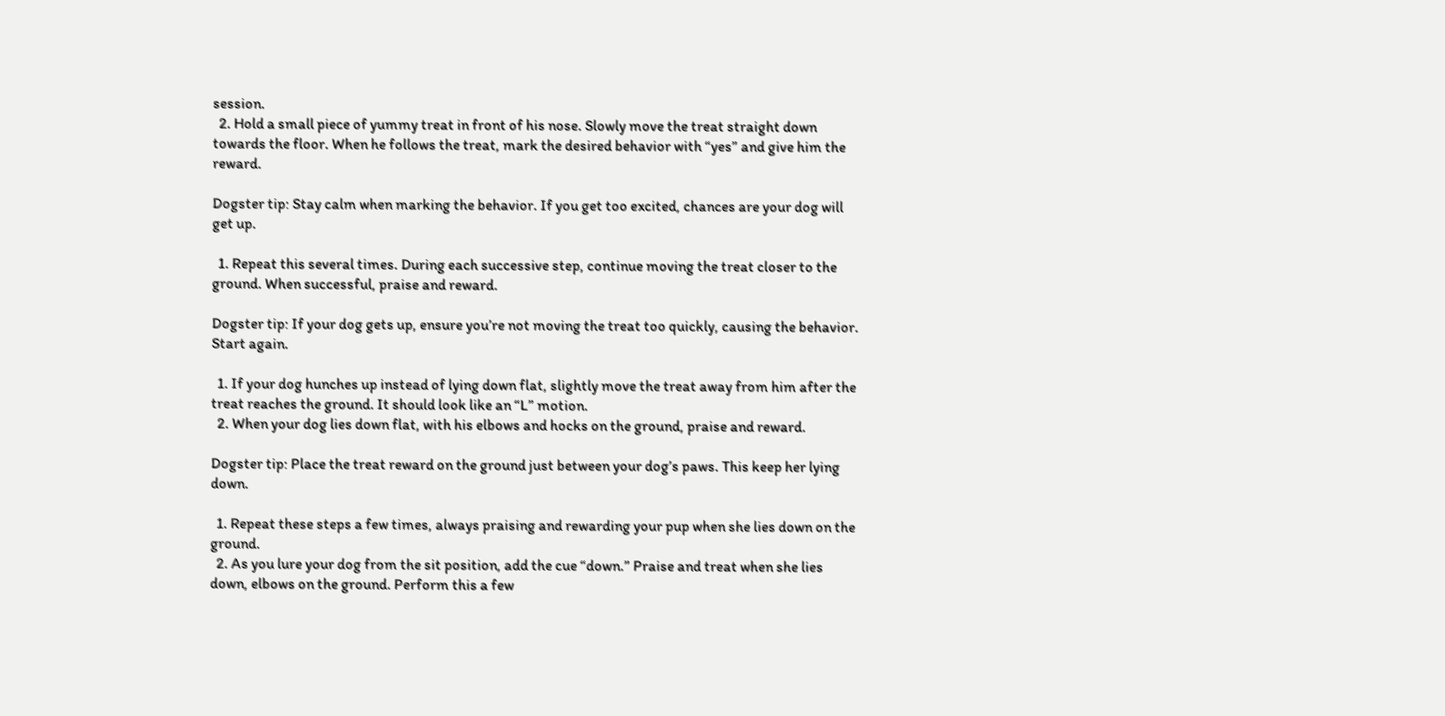session.
  2. Hold a small piece of yummy treat in front of his nose. Slowly move the treat straight down towards the floor. When he follows the treat, mark the desired behavior with “yes” and give him the reward.

Dogster tip: Stay calm when marking the behavior. If you get too excited, chances are your dog will get up.

  1. Repeat this several times. During each successive step, continue moving the treat closer to the ground. When successful, praise and reward.

Dogster tip: If your dog gets up, ensure you’re not moving the treat too quickly, causing the behavior. Start again.

  1. If your dog hunches up instead of lying down flat, slightly move the treat away from him after the treat reaches the ground. It should look like an “L” motion.
  2. When your dog lies down flat, with his elbows and hocks on the ground, praise and reward.

Dogster tip: Place the treat reward on the ground just between your dog’s paws. This keep her lying down.

  1. Repeat these steps a few times, always praising and rewarding your pup when she lies down on the ground.
  2. As you lure your dog from the sit position, add the cue “down.” Praise and treat when she lies down, elbows on the ground. Perform this a few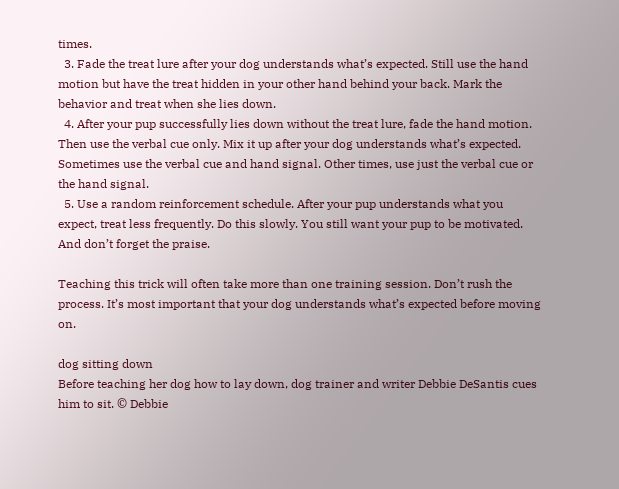times.
  3. Fade the treat lure after your dog understands what’s expected. Still use the hand motion but have the treat hidden in your other hand behind your back. Mark the behavior and treat when she lies down.
  4. After your pup successfully lies down without the treat lure, fade the hand motion. Then use the verbal cue only. Mix it up after your dog understands what’s expected. Sometimes use the verbal cue and hand signal. Other times, use just the verbal cue or the hand signal.
  5. Use a random reinforcement schedule. After your pup understands what you expect, treat less frequently. Do this slowly. You still want your pup to be motivated. And don’t forget the praise.

Teaching this trick will often take more than one training session. Don’t rush the process. It’s most important that your dog understands what’s expected before moving on.

dog sitting down
Before teaching her dog how to lay down, dog trainer and writer Debbie DeSantis cues him to sit. © Debbie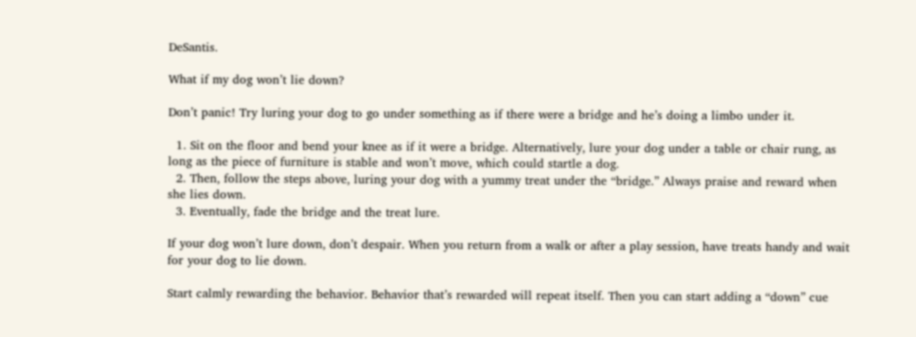DeSantis.

What if my dog won’t lie down?

Don’t panic! Try luring your dog to go under something as if there were a bridge and he’s doing a limbo under it.

  1. Sit on the floor and bend your knee as if it were a bridge. Alternatively, lure your dog under a table or chair rung, as long as the piece of furniture is stable and won’t move, which could startle a dog.
  2. Then, follow the steps above, luring your dog with a yummy treat under the “bridge.” Always praise and reward when she lies down.
  3. Eventually, fade the bridge and the treat lure.

If your dog won’t lure down, don’t despair. When you return from a walk or after a play session, have treats handy and wait for your dog to lie down.

Start calmly rewarding the behavior. Behavior that’s rewarded will repeat itself. Then you can start adding a “down” cue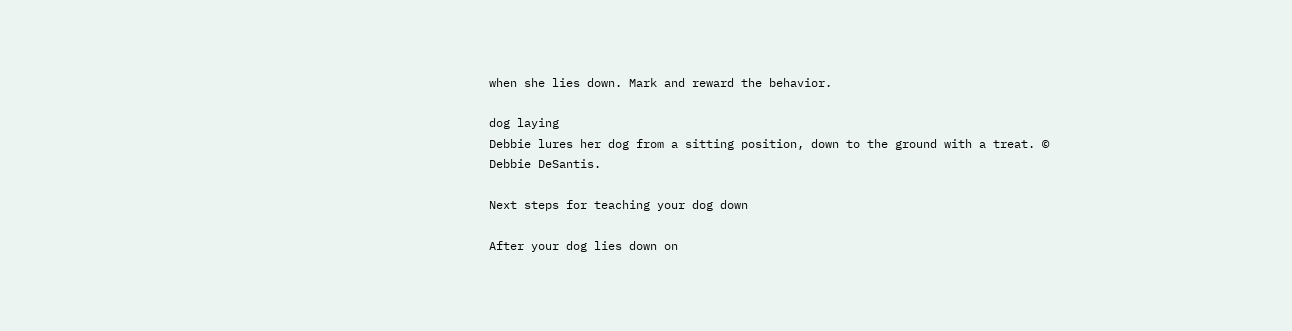when she lies down. Mark and reward the behavior.

dog laying
Debbie lures her dog from a sitting position, down to the ground with a treat. © Debbie DeSantis.

Next steps for teaching your dog down

After your dog lies down on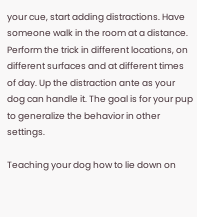your cue, start adding distractions. Have someone walk in the room at a distance. Perform the trick in different locations, on different surfaces and at different times of day. Up the distraction ante as your dog can handle it. The goal is for your pup to generalize the behavior in other settings.

Teaching your dog how to lie down on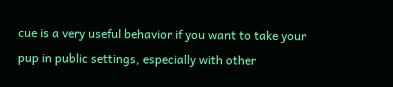cue is a very useful behavior if you want to take your pup in public settings, especially with other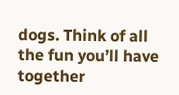dogs. Think of all the fun you’ll have together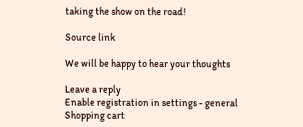taking the show on the road!

Source link

We will be happy to hear your thoughts

Leave a reply
Enable registration in settings - general
Shopping cart